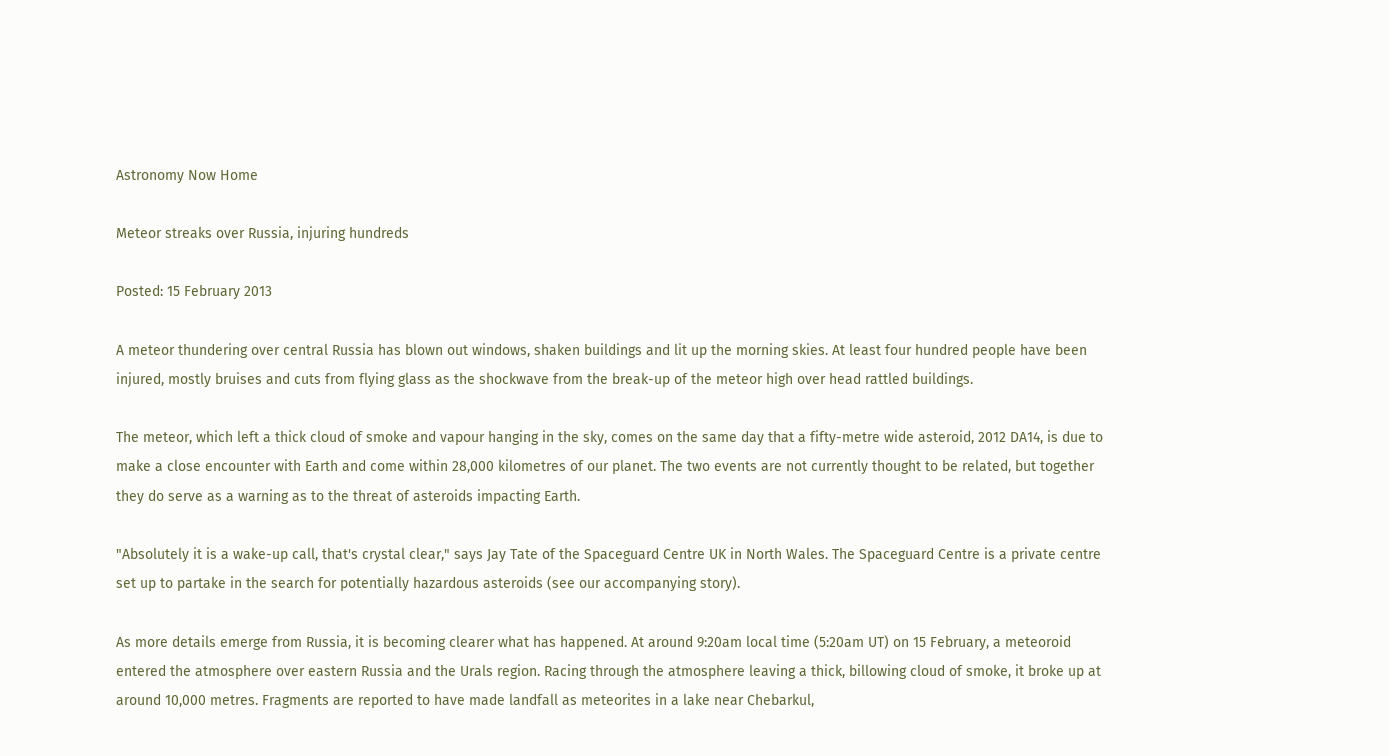Astronomy Now Home

Meteor streaks over Russia, injuring hundreds

Posted: 15 February 2013

A meteor thundering over central Russia has blown out windows, shaken buildings and lit up the morning skies. At least four hundred people have been injured, mostly bruises and cuts from flying glass as the shockwave from the break-up of the meteor high over head rattled buildings.

The meteor, which left a thick cloud of smoke and vapour hanging in the sky, comes on the same day that a fifty-metre wide asteroid, 2012 DA14, is due to make a close encounter with Earth and come within 28,000 kilometres of our planet. The two events are not currently thought to be related, but together they do serve as a warning as to the threat of asteroids impacting Earth.

"Absolutely it is a wake-up call, that's crystal clear," says Jay Tate of the Spaceguard Centre UK in North Wales. The Spaceguard Centre is a private centre set up to partake in the search for potentially hazardous asteroids (see our accompanying story).

As more details emerge from Russia, it is becoming clearer what has happened. At around 9:20am local time (5:20am UT) on 15 February, a meteoroid entered the atmosphere over eastern Russia and the Urals region. Racing through the atmosphere leaving a thick, billowing cloud of smoke, it broke up at around 10,000 metres. Fragments are reported to have made landfall as meteorites in a lake near Chebarkul,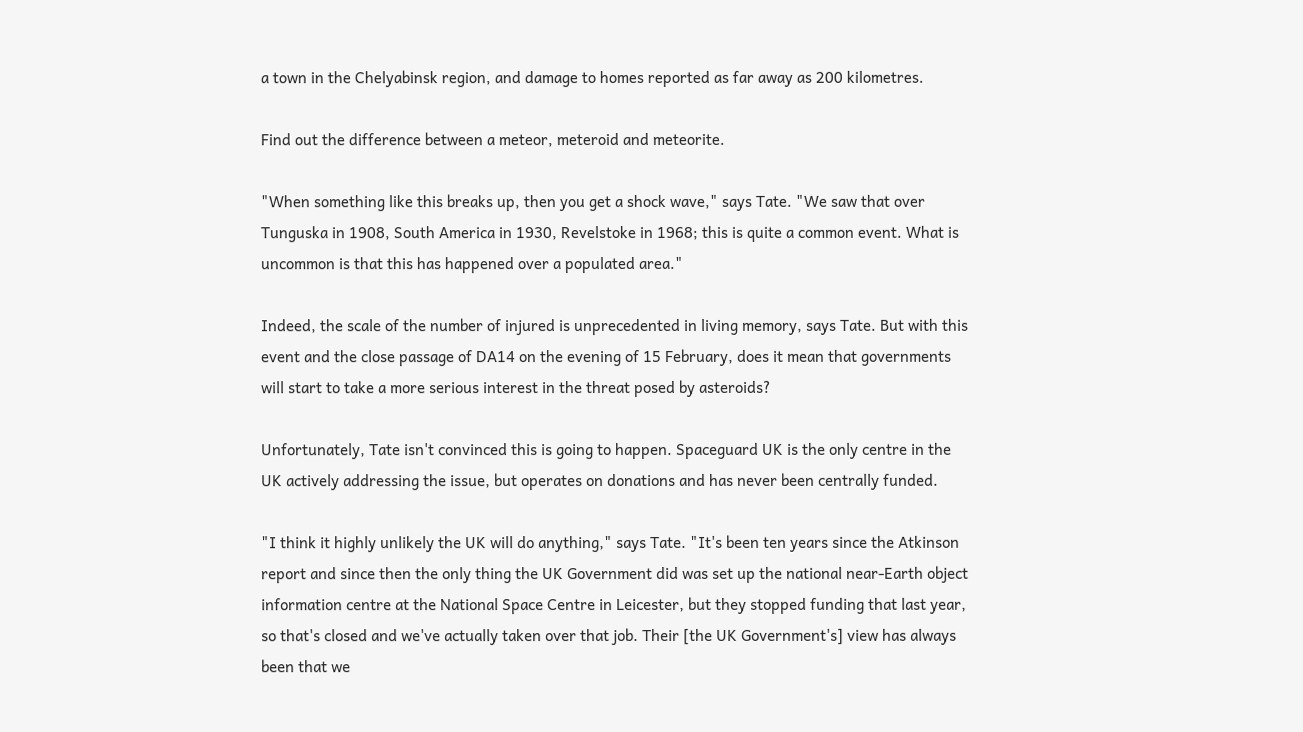a town in the Chelyabinsk region, and damage to homes reported as far away as 200 kilometres.

Find out the difference between a meteor, meteroid and meteorite.

"When something like this breaks up, then you get a shock wave," says Tate. "We saw that over Tunguska in 1908, South America in 1930, Revelstoke in 1968; this is quite a common event. What is uncommon is that this has happened over a populated area."

Indeed, the scale of the number of injured is unprecedented in living memory, says Tate. But with this event and the close passage of DA14 on the evening of 15 February, does it mean that governments will start to take a more serious interest in the threat posed by asteroids?

Unfortunately, Tate isn't convinced this is going to happen. Spaceguard UK is the only centre in the UK actively addressing the issue, but operates on donations and has never been centrally funded.

"I think it highly unlikely the UK will do anything," says Tate. "It's been ten years since the Atkinson report and since then the only thing the UK Government did was set up the national near-Earth object information centre at the National Space Centre in Leicester, but they stopped funding that last year, so that's closed and we've actually taken over that job. Their [the UK Government's] view has always been that we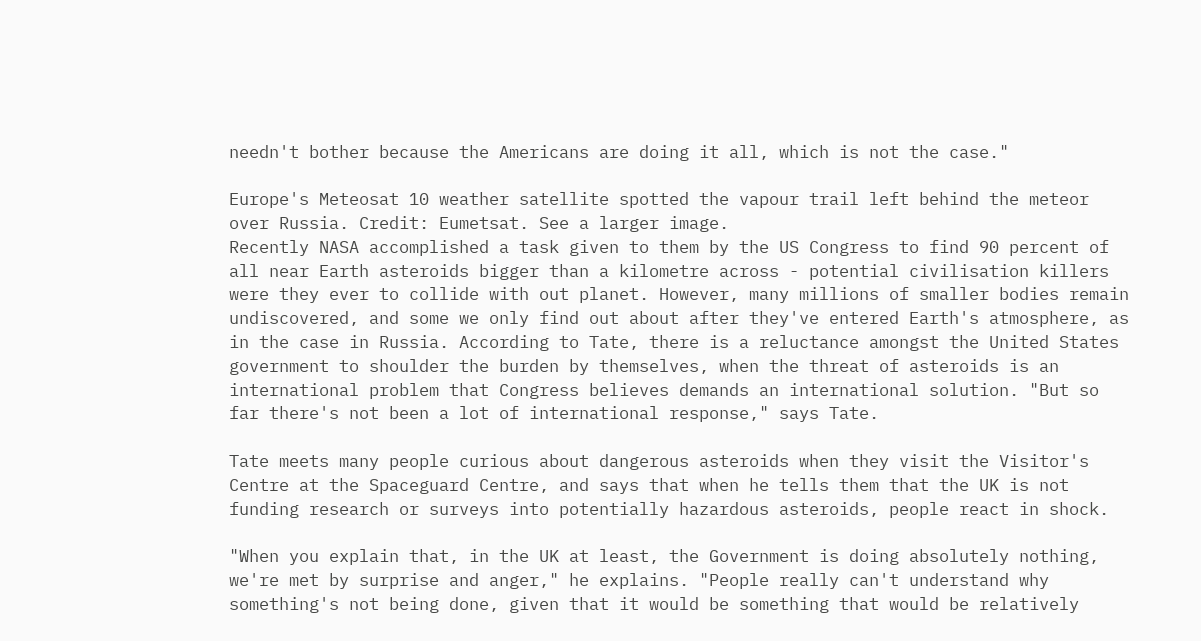needn't bother because the Americans are doing it all, which is not the case."

Europe's Meteosat 10 weather satellite spotted the vapour trail left behind the meteor over Russia. Credit: Eumetsat. See a larger image.
Recently NASA accomplished a task given to them by the US Congress to find 90 percent of all near Earth asteroids bigger than a kilometre across - potential civilisation killers were they ever to collide with out planet. However, many millions of smaller bodies remain undiscovered, and some we only find out about after they've entered Earth's atmosphere, as in the case in Russia. According to Tate, there is a reluctance amongst the United States government to shoulder the burden by themselves, when the threat of asteroids is an international problem that Congress believes demands an international solution. "But so far there's not been a lot of international response," says Tate.

Tate meets many people curious about dangerous asteroids when they visit the Visitor's Centre at the Spaceguard Centre, and says that when he tells them that the UK is not funding research or surveys into potentially hazardous asteroids, people react in shock.

"When you explain that, in the UK at least, the Government is doing absolutely nothing, we're met by surprise and anger," he explains. "People really can't understand why something's not being done, given that it would be something that would be relatively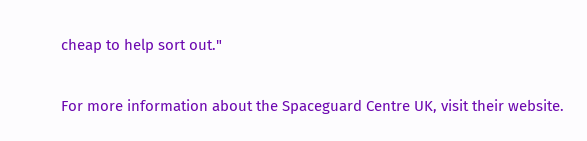cheap to help sort out."

For more information about the Spaceguard Centre UK, visit their website.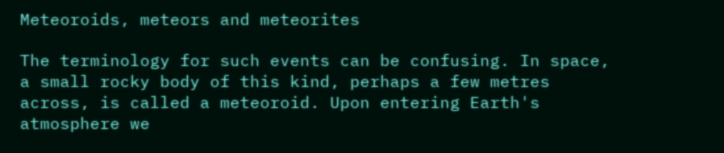Meteoroids, meteors and meteorites

The terminology for such events can be confusing. In space, a small rocky body of this kind, perhaps a few metres across, is called a meteoroid. Upon entering Earth's atmosphere we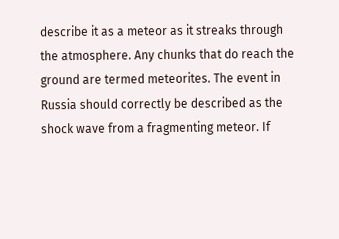describe it as a meteor as it streaks through the atmosphere. Any chunks that do reach the ground are termed meteorites. The event in Russia should correctly be described as the shock wave from a fragmenting meteor. If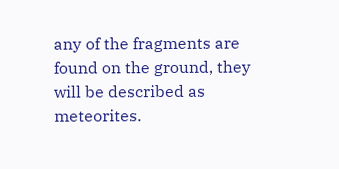any of the fragments are found on the ground, they will be described as meteorites.